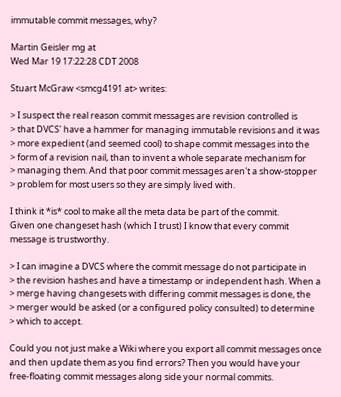immutable commit messages, why?

Martin Geisler mg at
Wed Mar 19 17:22:28 CDT 2008

Stuart McGraw <smcg4191 at> writes:

> I suspect the real reason commit messages are revision controlled is
> that DVCS' have a hammer for managing immutable revisions and it was
> more expedient (and seemed cool) to shape commit messages into the
> form of a revision nail, than to invent a whole separate mechanism for
> managing them. And that poor commit messages aren't a show-stopper
> problem for most users so they are simply lived with.

I think it *is* cool to make all the meta data be part of the commit.
Given one changeset hash (which I trust) I know that every commit
message is trustworthy.

> I can imagine a DVCS where the commit message do not participate in
> the revision hashes and have a timestamp or independent hash. When a
> merge having changesets with differing commit messages is done, the
> merger would be asked (or a configured policy consulted) to determine
> which to accept.

Could you not just make a Wiki where you export all commit messages once
and then update them as you find errors? Then you would have your
free-floating commit messages along side your normal commits.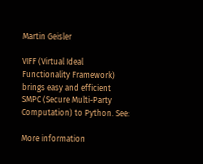Martin Geisler

VIFF (Virtual Ideal Functionality Framework) brings easy and efficient
SMPC (Secure Multi-Party Computation) to Python. See:

More information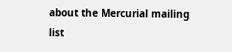about the Mercurial mailing list